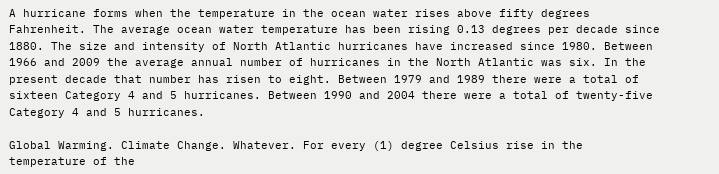A hurricane forms when the temperature in the ocean water rises above fifty degrees Fahrenheit. The average ocean water temperature has been rising 0.13 degrees per decade since 1880. The size and intensity of North Atlantic hurricanes have increased since 1980. Between 1966 and 2009 the average annual number of hurricanes in the North Atlantic was six. In the present decade that number has risen to eight. Between 1979 and 1989 there were a total of sixteen Category 4 and 5 hurricanes. Between 1990 and 2004 there were a total of twenty-five Category 4 and 5 hurricanes.

Global Warming. Climate Change. Whatever. For every (1) degree Celsius rise in the temperature of the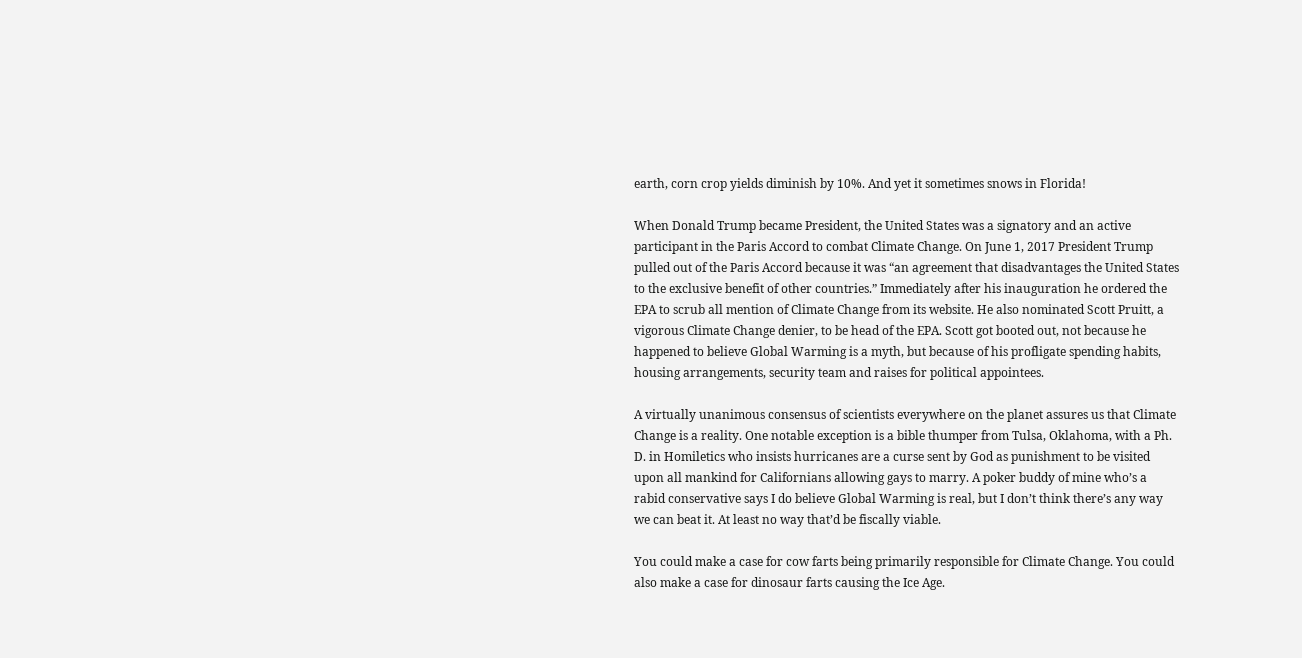earth, corn crop yields diminish by 10%. And yet it sometimes snows in Florida!

When Donald Trump became President, the United States was a signatory and an active participant in the Paris Accord to combat Climate Change. On June 1, 2017 President Trump pulled out of the Paris Accord because it was “an agreement that disadvantages the United States to the exclusive benefit of other countries.” Immediately after his inauguration he ordered the EPA to scrub all mention of Climate Change from its website. He also nominated Scott Pruitt, a vigorous Climate Change denier, to be head of the EPA. Scott got booted out, not because he happened to believe Global Warming is a myth, but because of his profligate spending habits, housing arrangements, security team and raises for political appointees.

A virtually unanimous consensus of scientists everywhere on the planet assures us that Climate Change is a reality. One notable exception is a bible thumper from Tulsa, Oklahoma, with a Ph. D. in Homiletics who insists hurricanes are a curse sent by God as punishment to be visited upon all mankind for Californians allowing gays to marry. A poker buddy of mine who’s a rabid conservative says I do believe Global Warming is real, but I don’t think there’s any way we can beat it. At least no way that’d be fiscally viable.

You could make a case for cow farts being primarily responsible for Climate Change. You could also make a case for dinosaur farts causing the Ice Age.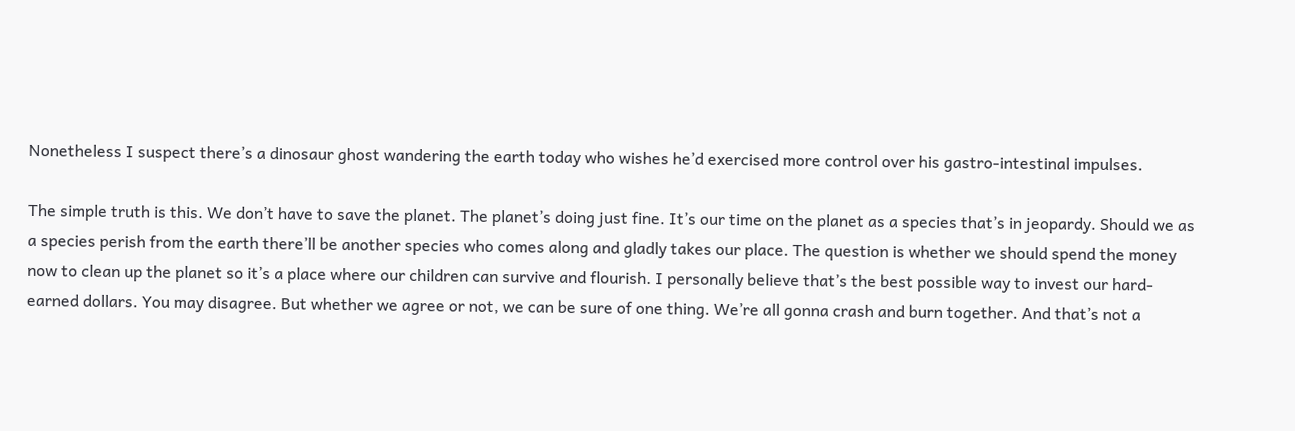Nonetheless I suspect there’s a dinosaur ghost wandering the earth today who wishes he’d exercised more control over his gastro-intestinal impulses.

The simple truth is this. We don’t have to save the planet. The planet’s doing just fine. It’s our time on the planet as a species that’s in jeopardy. Should we as a species perish from the earth there’ll be another species who comes along and gladly takes our place. The question is whether we should spend the money now to clean up the planet so it’s a place where our children can survive and flourish. I personally believe that’s the best possible way to invest our hard-earned dollars. You may disagree. But whether we agree or not, we can be sure of one thing. We’re all gonna crash and burn together. And that’s not a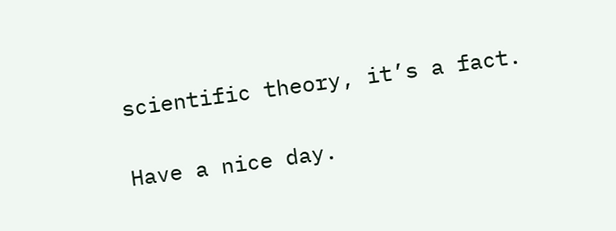scientific theory, it’s a fact.

Have a nice day.